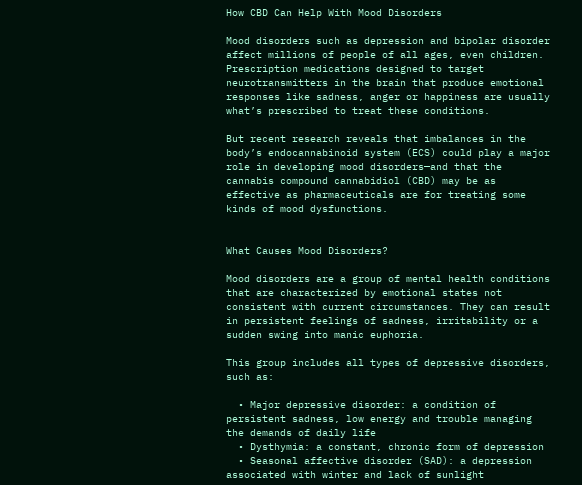How CBD Can Help With Mood Disorders

Mood disorders such as depression and bipolar disorder affect millions of people of all ages, even children. Prescription medications designed to target neurotransmitters in the brain that produce emotional responses like sadness, anger or happiness are usually what’s prescribed to treat these conditions.

But recent research reveals that imbalances in the body’s endocannabinoid system (ECS) could play a major role in developing mood disorders—and that the cannabis compound cannabidiol (CBD) may be as effective as pharmaceuticals are for treating some kinds of mood dysfunctions.


What Causes Mood Disorders?

Mood disorders are a group of mental health conditions that are characterized by emotional states not consistent with current circumstances. They can result in persistent feelings of sadness, irritability or a sudden swing into manic euphoria.

This group includes all types of depressive disorders, such as:

  • Major depressive disorder: a condition of persistent sadness, low energy and trouble managing the demands of daily life
  • Dysthymia: a constant, chronic form of depression
  • Seasonal affective disorder (SAD): a depression associated with winter and lack of sunlight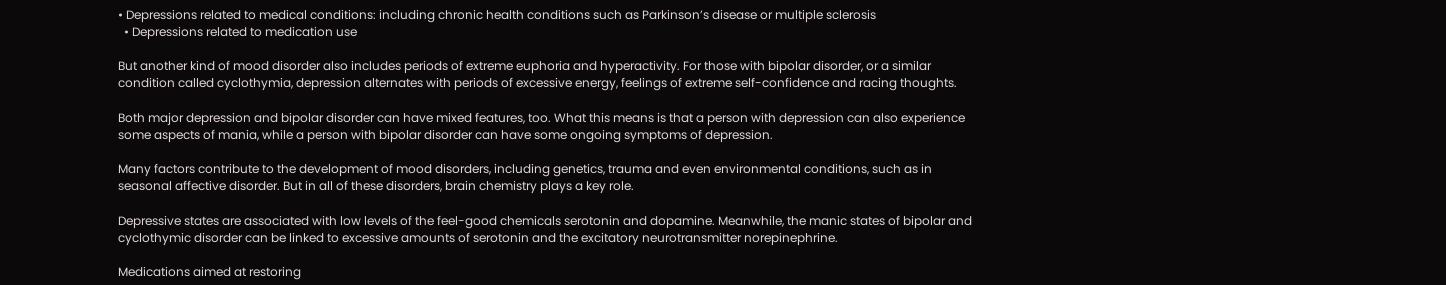• Depressions related to medical conditions: including chronic health conditions such as Parkinson’s disease or multiple sclerosis
  • Depressions related to medication use

But another kind of mood disorder also includes periods of extreme euphoria and hyperactivity. For those with bipolar disorder, or a similar condition called cyclothymia, depression alternates with periods of excessive energy, feelings of extreme self-confidence and racing thoughts.

Both major depression and bipolar disorder can have mixed features, too. What this means is that a person with depression can also experience some aspects of mania, while a person with bipolar disorder can have some ongoing symptoms of depression.

Many factors contribute to the development of mood disorders, including genetics, trauma and even environmental conditions, such as in seasonal affective disorder. But in all of these disorders, brain chemistry plays a key role.

Depressive states are associated with low levels of the feel-good chemicals serotonin and dopamine. Meanwhile, the manic states of bipolar and cyclothymic disorder can be linked to excessive amounts of serotonin and the excitatory neurotransmitter norepinephrine.

Medications aimed at restoring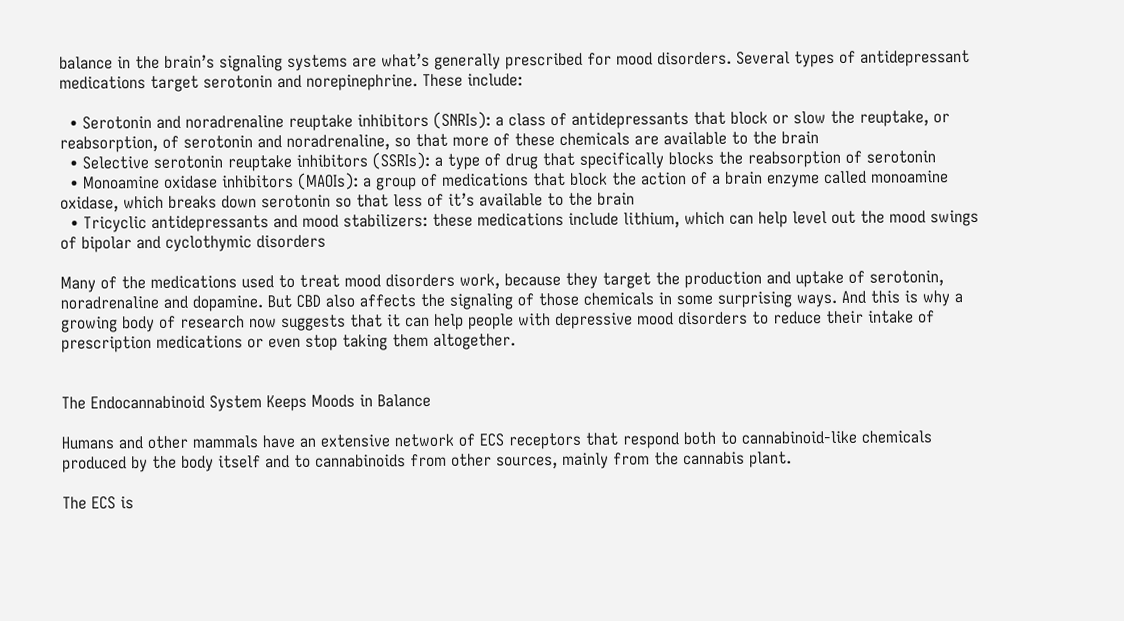balance in the brain’s signaling systems are what’s generally prescribed for mood disorders. Several types of antidepressant medications target serotonin and norepinephrine. These include:

  • Serotonin and noradrenaline reuptake inhibitors (SNRIs): a class of antidepressants that block or slow the reuptake, or reabsorption, of serotonin and noradrenaline, so that more of these chemicals are available to the brain
  • Selective serotonin reuptake inhibitors (SSRIs): a type of drug that specifically blocks the reabsorption of serotonin
  • Monoamine oxidase inhibitors (MAOIs): a group of medications that block the action of a brain enzyme called monoamine oxidase, which breaks down serotonin so that less of it’s available to the brain
  • Tricyclic antidepressants and mood stabilizers: these medications include lithium, which can help level out the mood swings of bipolar and cyclothymic disorders

Many of the medications used to treat mood disorders work, because they target the production and uptake of serotonin, noradrenaline and dopamine. But CBD also affects the signaling of those chemicals in some surprising ways. And this is why a growing body of research now suggests that it can help people with depressive mood disorders to reduce their intake of prescription medications or even stop taking them altogether.


The Endocannabinoid System Keeps Moods in Balance

Humans and other mammals have an extensive network of ECS receptors that respond both to cannabinoid-like chemicals produced by the body itself and to cannabinoids from other sources, mainly from the cannabis plant.

The ECS is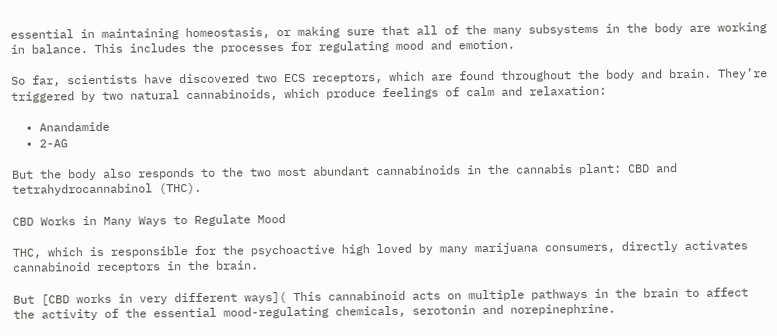essential in maintaining homeostasis, or making sure that all of the many subsystems in the body are working in balance. This includes the processes for regulating mood and emotion.

So far, scientists have discovered two ECS receptors, which are found throughout the body and brain. They’re triggered by two natural cannabinoids, which produce feelings of calm and relaxation:

  • Anandamide
  • 2-AG

But the body also responds to the two most abundant cannabinoids in the cannabis plant: CBD and tetrahydrocannabinol (THC).

CBD Works in Many Ways to Regulate Mood

THC, which is responsible for the psychoactive high loved by many marijuana consumers, directly activates cannabinoid receptors in the brain.

But [CBD works in very different ways]( This cannabinoid acts on multiple pathways in the brain to affect the activity of the essential mood-regulating chemicals, serotonin and norepinephrine.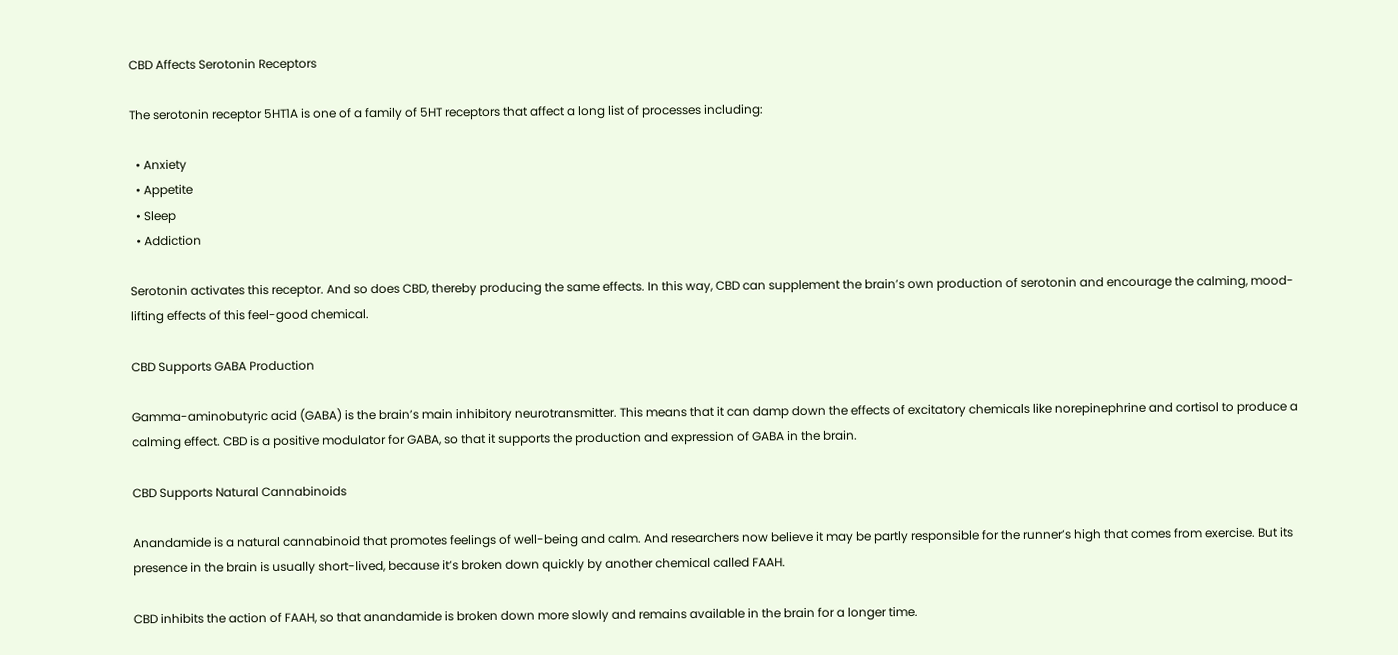CBD Affects Serotonin Receptors

The serotonin receptor 5HT1A is one of a family of 5HT receptors that affect a long list of processes including:

  • Anxiety
  • Appetite
  • Sleep
  • Addiction

Serotonin activates this receptor. And so does CBD, thereby producing the same effects. In this way, CBD can supplement the brain’s own production of serotonin and encourage the calming, mood-lifting effects of this feel-good chemical.

CBD Supports GABA Production

Gamma-aminobutyric acid (GABA) is the brain’s main inhibitory neurotransmitter. This means that it can damp down the effects of excitatory chemicals like norepinephrine and cortisol to produce a calming effect. CBD is a positive modulator for GABA, so that it supports the production and expression of GABA in the brain.

CBD Supports Natural Cannabinoids

Anandamide is a natural cannabinoid that promotes feelings of well-being and calm. And researchers now believe it may be partly responsible for the runner’s high that comes from exercise. But its presence in the brain is usually short-lived, because it’s broken down quickly by another chemical called FAAH.

CBD inhibits the action of FAAH, so that anandamide is broken down more slowly and remains available in the brain for a longer time.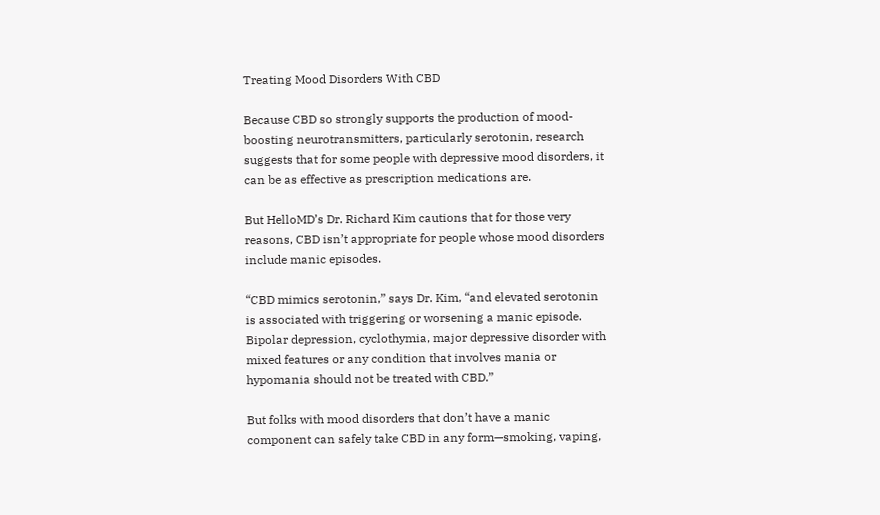Treating Mood Disorders With CBD

Because CBD so strongly supports the production of mood-boosting neurotransmitters, particularly serotonin, research suggests that for some people with depressive mood disorders, it can be as effective as prescription medications are.

But HelloMD’s Dr. Richard Kim cautions that for those very reasons, CBD isn’t appropriate for people whose mood disorders include manic episodes.

“CBD mimics serotonin,” says Dr. Kim, “and elevated serotonin is associated with triggering or worsening a manic episode. Bipolar depression, cyclothymia, major depressive disorder with mixed features or any condition that involves mania or hypomania should not be treated with CBD.”

But folks with mood disorders that don’t have a manic component can safely take CBD in any form—smoking, vaping,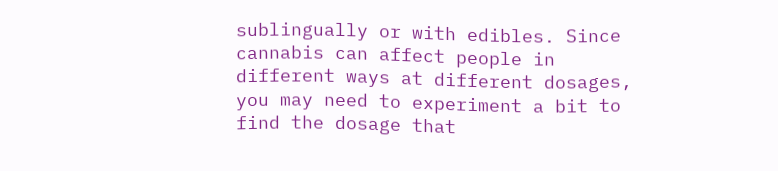sublingually or with edibles. Since cannabis can affect people in different ways at different dosages, you may need to experiment a bit to find the dosage that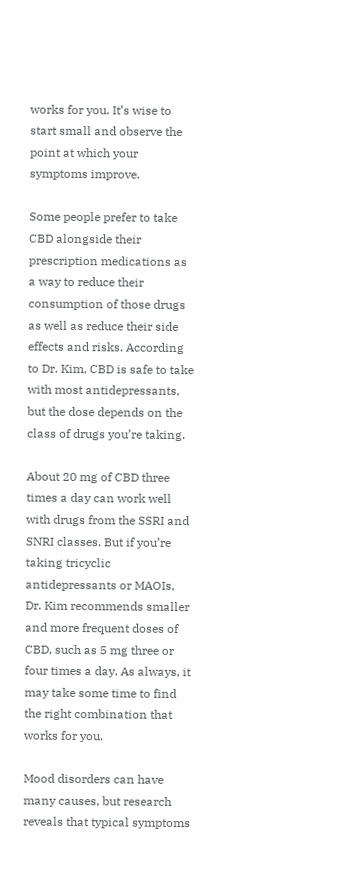works for you. It’s wise to start small and observe the point at which your symptoms improve.

Some people prefer to take CBD alongside their prescription medications as a way to reduce their consumption of those drugs as well as reduce their side effects and risks. According to Dr. Kim, CBD is safe to take with most antidepressants, but the dose depends on the class of drugs you’re taking.

About 20 mg of CBD three times a day can work well with drugs from the SSRI and SNRI classes. But if you’re taking tricyclic antidepressants or MAOIs, Dr. Kim recommends smaller and more frequent doses of CBD, such as 5 mg three or four times a day. As always, it may take some time to find the right combination that works for you.

Mood disorders can have many causes, but research reveals that typical symptoms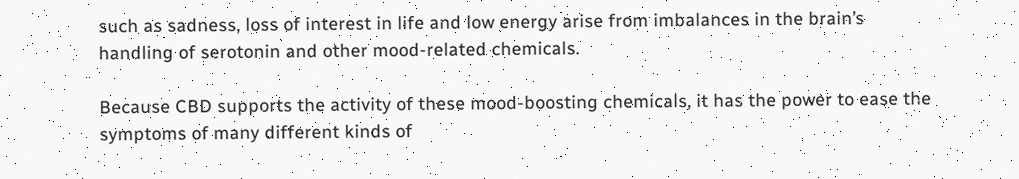such as sadness, loss of interest in life and low energy arise from imbalances in the brain’s handling of serotonin and other mood-related chemicals.

Because CBD supports the activity of these mood-boosting chemicals, it has the power to ease the symptoms of many different kinds of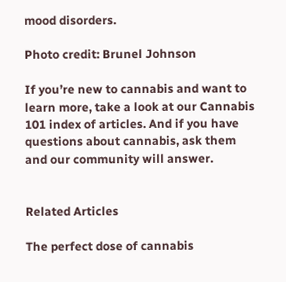mood disorders.

Photo credit: Brunel Johnson

If you’re new to cannabis and want to learn more, take a look at our Cannabis 101 index of articles. And if you have questions about cannabis, ask them and our community will answer.


Related Articles

The perfect dose of cannabis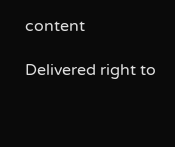content

Delivered right to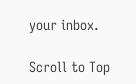your inbox.

Scroll to Top